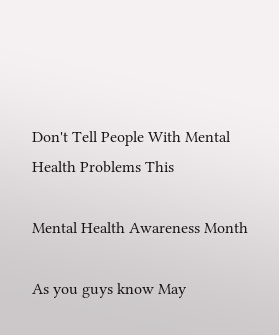Don't Tell People With Mental Health Problems This

Mental Health Awareness Month

As you guys know May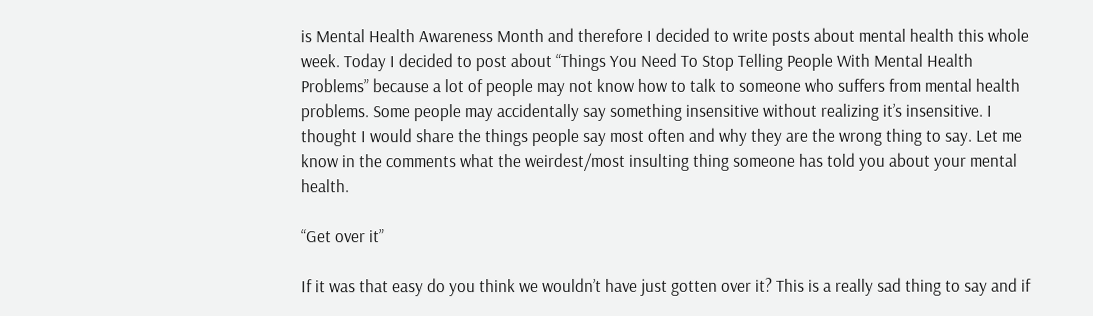is Mental Health Awareness Month and therefore I decided to write posts about mental health this whole week. Today I decided to post about “Things You Need To Stop Telling People With Mental Health Problems” because a lot of people may not know how to talk to someone who suffers from mental health problems. Some people may accidentally say something insensitive without realizing it’s insensitive. I thought I would share the things people say most often and why they are the wrong thing to say. Let me know in the comments what the weirdest/most insulting thing someone has told you about your mental health.

“Get over it”

If it was that easy do you think we wouldn’t have just gotten over it? This is a really sad thing to say and if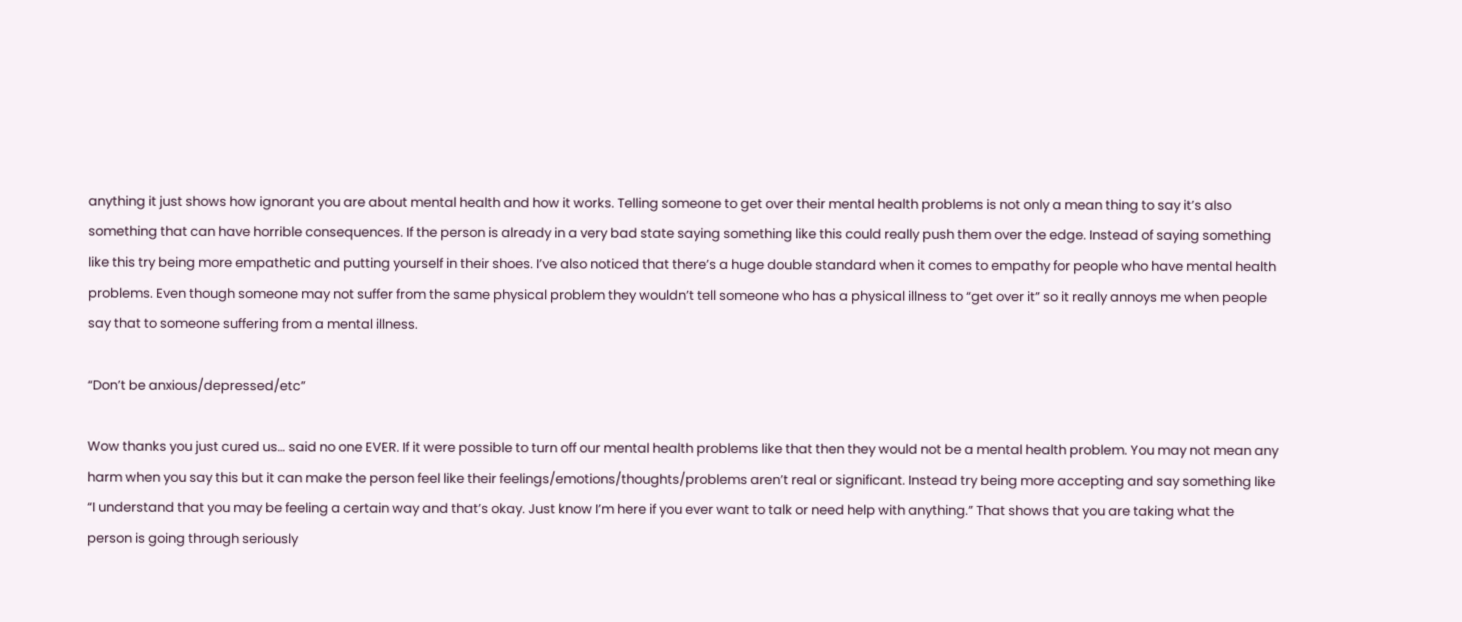anything it just shows how ignorant you are about mental health and how it works. Telling someone to get over their mental health problems is not only a mean thing to say it’s also something that can have horrible consequences. If the person is already in a very bad state saying something like this could really push them over the edge. Instead of saying something like this try being more empathetic and putting yourself in their shoes. I’ve also noticed that there’s a huge double standard when it comes to empathy for people who have mental health problems. Even though someone may not suffer from the same physical problem they wouldn’t tell someone who has a physical illness to “get over it” so it really annoys me when people say that to someone suffering from a mental illness.

“Don’t be anxious/depressed/etc”

Wow thanks you just cured us… said no one EVER. If it were possible to turn off our mental health problems like that then they would not be a mental health problem. You may not mean any harm when you say this but it can make the person feel like their feelings/emotions/thoughts/problems aren’t real or significant. Instead try being more accepting and say something like “I understand that you may be feeling a certain way and that’s okay. Just know I’m here if you ever want to talk or need help with anything.” That shows that you are taking what the person is going through seriously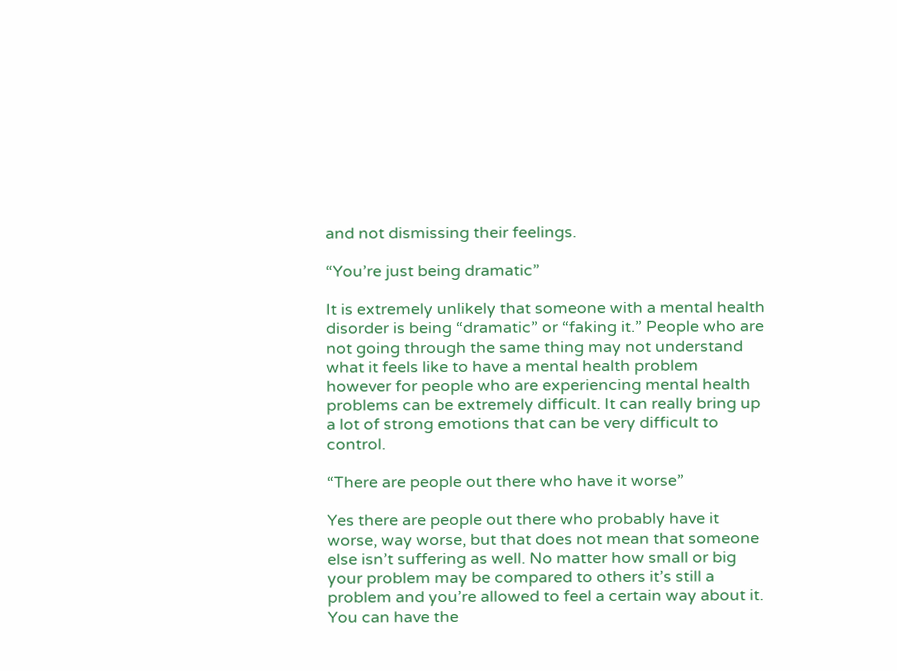and not dismissing their feelings.

“You’re just being dramatic”

It is extremely unlikely that someone with a mental health disorder is being “dramatic” or “faking it.” People who are not going through the same thing may not understand what it feels like to have a mental health problem however for people who are experiencing mental health problems can be extremely difficult. It can really bring up a lot of strong emotions that can be very difficult to control.

“There are people out there who have it worse”

Yes there are people out there who probably have it worse, way worse, but that does not mean that someone else isn’t suffering as well. No matter how small or big your problem may be compared to others it’s still a problem and you’re allowed to feel a certain way about it. You can have the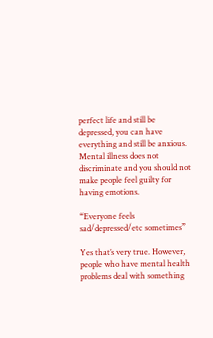perfect life and still be depressed, you can have everything and still be anxious. Mental illness does not discriminate and you should not make people feel guilty for having emotions.

“Everyone feels sad/depressed/etc sometimes”

Yes that’s very true. However, people who have mental health problems deal with something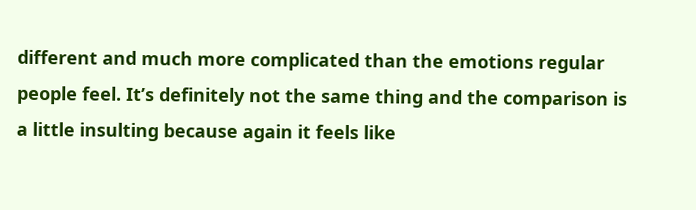different and much more complicated than the emotions regular people feel. It’s definitely not the same thing and the comparison is a little insulting because again it feels like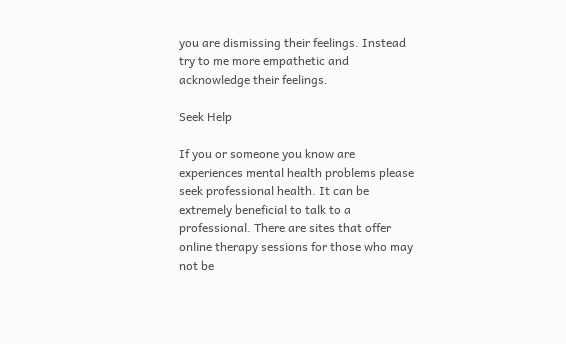you are dismissing their feelings. Instead try to me more empathetic and acknowledge their feelings.

Seek Help

If you or someone you know are experiences mental health problems please seek professional health. It can be extremely beneficial to talk to a professional. There are sites that offer online therapy sessions for those who may not be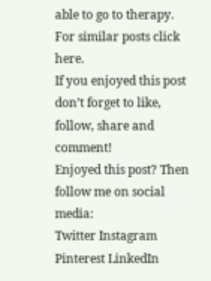able to go to therapy.
For similar posts click here.
If you enjoyed this post don’t forget to like, follow, share and comment!
Enjoyed this post? Then follow me on social media:
Twitter Instagram Pinterest LinkedIn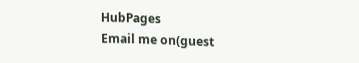HubPages
Email me on(guest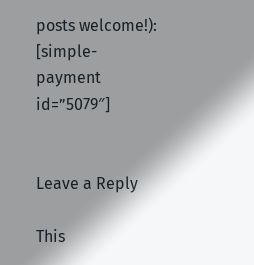posts welcome!):
[simple-payment id=”5079″]


Leave a Reply

This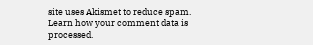site uses Akismet to reduce spam. Learn how your comment data is processed.